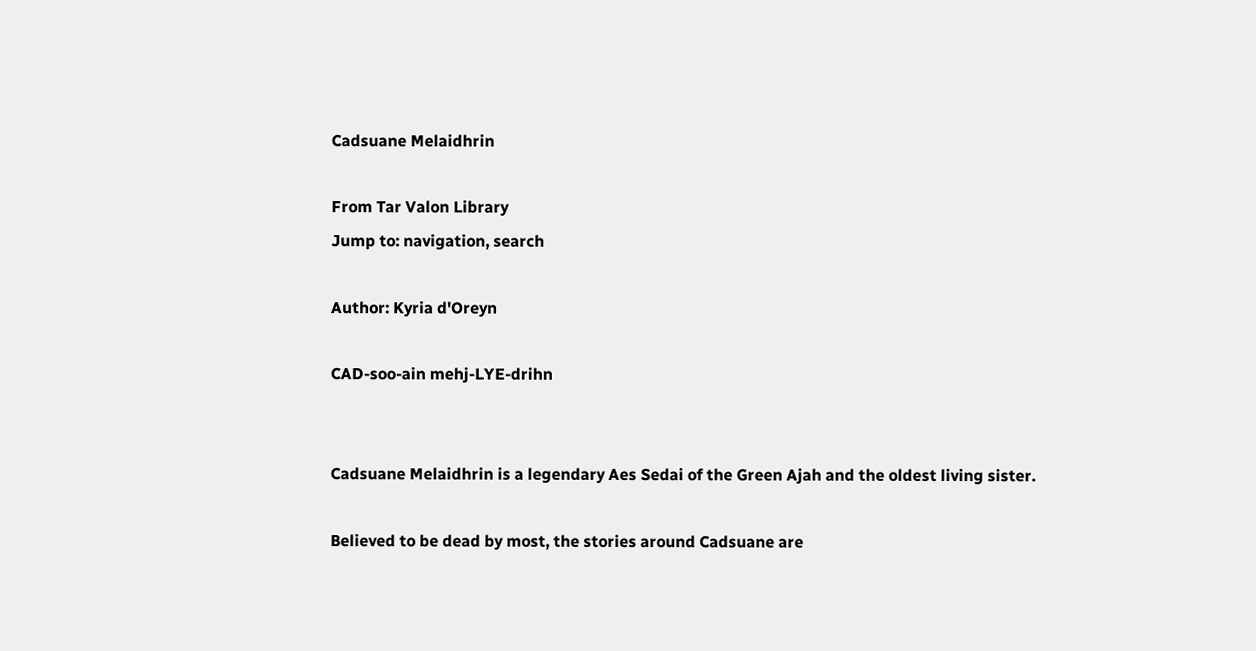Cadsuane Melaidhrin

From Tar Valon Library
Jump to: navigation, search

Author: Kyria d'Oreyn

CAD-soo-ain mehj-LYE-drihn


Cadsuane Melaidhrin is a legendary Aes Sedai of the Green Ajah and the oldest living sister.

Believed to be dead by most, the stories around Cadsuane are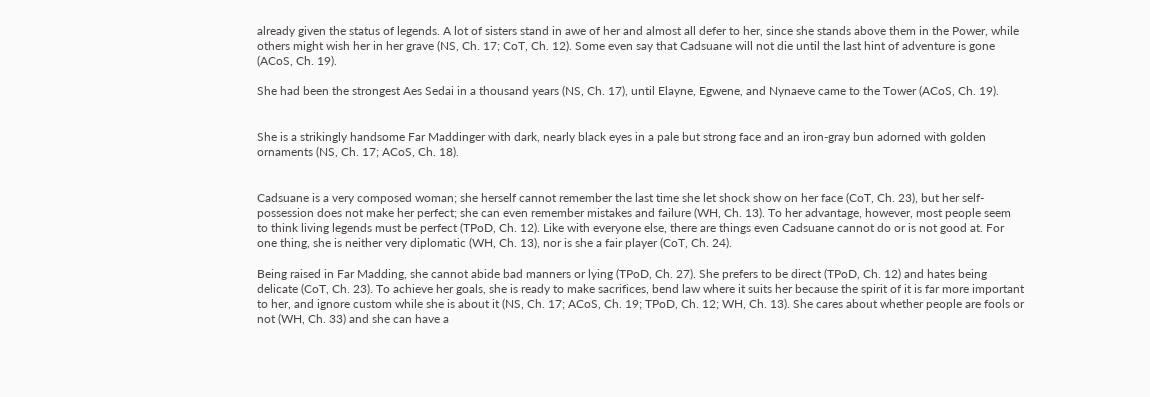already given the status of legends. A lot of sisters stand in awe of her and almost all defer to her, since she stands above them in the Power, while others might wish her in her grave (NS, Ch. 17; CoT, Ch. 12). Some even say that Cadsuane will not die until the last hint of adventure is gone (ACoS, Ch. 19).

She had been the strongest Aes Sedai in a thousand years (NS, Ch. 17), until Elayne, Egwene, and Nynaeve came to the Tower (ACoS, Ch. 19).


She is a strikingly handsome Far Maddinger with dark, nearly black eyes in a pale but strong face and an iron-gray bun adorned with golden ornaments (NS, Ch. 17; ACoS, Ch. 18).


Cadsuane is a very composed woman; she herself cannot remember the last time she let shock show on her face (CoT, Ch. 23), but her self-possession does not make her perfect; she can even remember mistakes and failure (WH, Ch. 13). To her advantage, however, most people seem to think living legends must be perfect (TPoD, Ch. 12). Like with everyone else, there are things even Cadsuane cannot do or is not good at. For one thing, she is neither very diplomatic (WH, Ch. 13), nor is she a fair player (CoT, Ch. 24).

Being raised in Far Madding, she cannot abide bad manners or lying (TPoD, Ch. 27). She prefers to be direct (TPoD, Ch. 12) and hates being delicate (CoT, Ch. 23). To achieve her goals, she is ready to make sacrifices, bend law where it suits her because the spirit of it is far more important to her, and ignore custom while she is about it (NS, Ch. 17; ACoS, Ch. 19; TPoD, Ch. 12; WH, Ch. 13). She cares about whether people are fools or not (WH, Ch. 33) and she can have a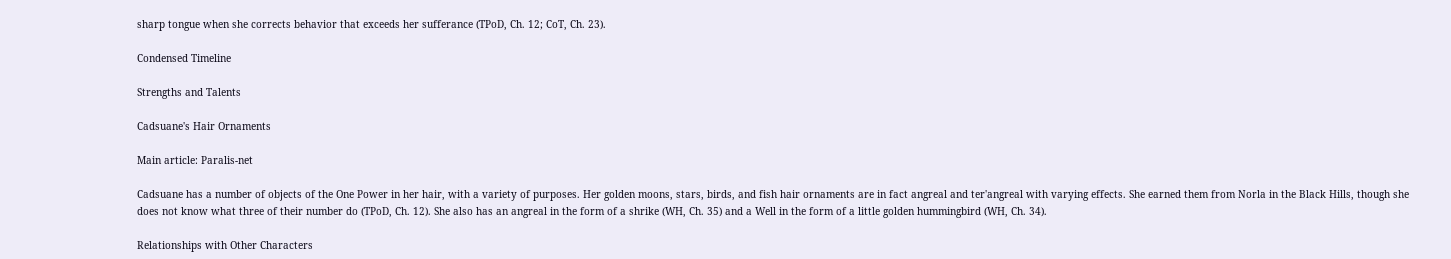sharp tongue when she corrects behavior that exceeds her sufferance (TPoD, Ch. 12; CoT, Ch. 23).

Condensed Timeline

Strengths and Talents

Cadsuane's Hair Ornaments

Main article: Paralis-net

Cadsuane has a number of objects of the One Power in her hair, with a variety of purposes. Her golden moons, stars, birds, and fish hair ornaments are in fact angreal and ter'angreal with varying effects. She earned them from Norla in the Black Hills, though she does not know what three of their number do (TPoD, Ch. 12). She also has an angreal in the form of a shrike (WH, Ch. 35) and a Well in the form of a little golden hummingbird (WH, Ch. 34).

Relationships with Other Characters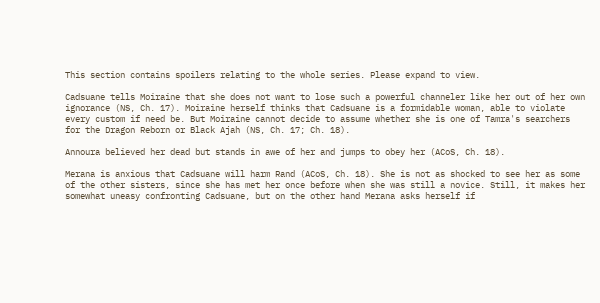This section contains spoilers relating to the whole series. Please expand to view.

Cadsuane tells Moiraine that she does not want to lose such a powerful channeler like her out of her own ignorance (NS, Ch. 17). Moiraine herself thinks that Cadsuane is a formidable woman, able to violate every custom if need be. But Moiraine cannot decide to assume whether she is one of Tamra's searchers for the Dragon Reborn or Black Ajah (NS, Ch. 17; Ch. 18).

Annoura believed her dead but stands in awe of her and jumps to obey her (ACoS, Ch. 18).

Merana is anxious that Cadsuane will harm Rand (ACoS, Ch. 18). She is not as shocked to see her as some of the other sisters, since she has met her once before when she was still a novice. Still, it makes her somewhat uneasy confronting Cadsuane, but on the other hand Merana asks herself if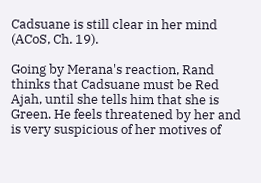Cadsuane is still clear in her mind (ACoS, Ch. 19).

Going by Merana's reaction, Rand thinks that Cadsuane must be Red Ajah, until she tells him that she is Green. He feels threatened by her and is very suspicious of her motives of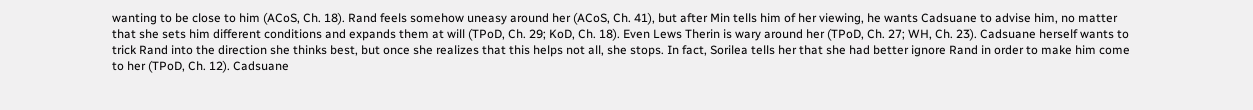wanting to be close to him (ACoS, Ch. 18). Rand feels somehow uneasy around her (ACoS, Ch. 41), but after Min tells him of her viewing, he wants Cadsuane to advise him, no matter that she sets him different conditions and expands them at will (TPoD, Ch. 29; KoD, Ch. 18). Even Lews Therin is wary around her (TPoD, Ch. 27; WH, Ch. 23). Cadsuane herself wants to trick Rand into the direction she thinks best, but once she realizes that this helps not all, she stops. In fact, Sorilea tells her that she had better ignore Rand in order to make him come to her (TPoD, Ch. 12). Cadsuane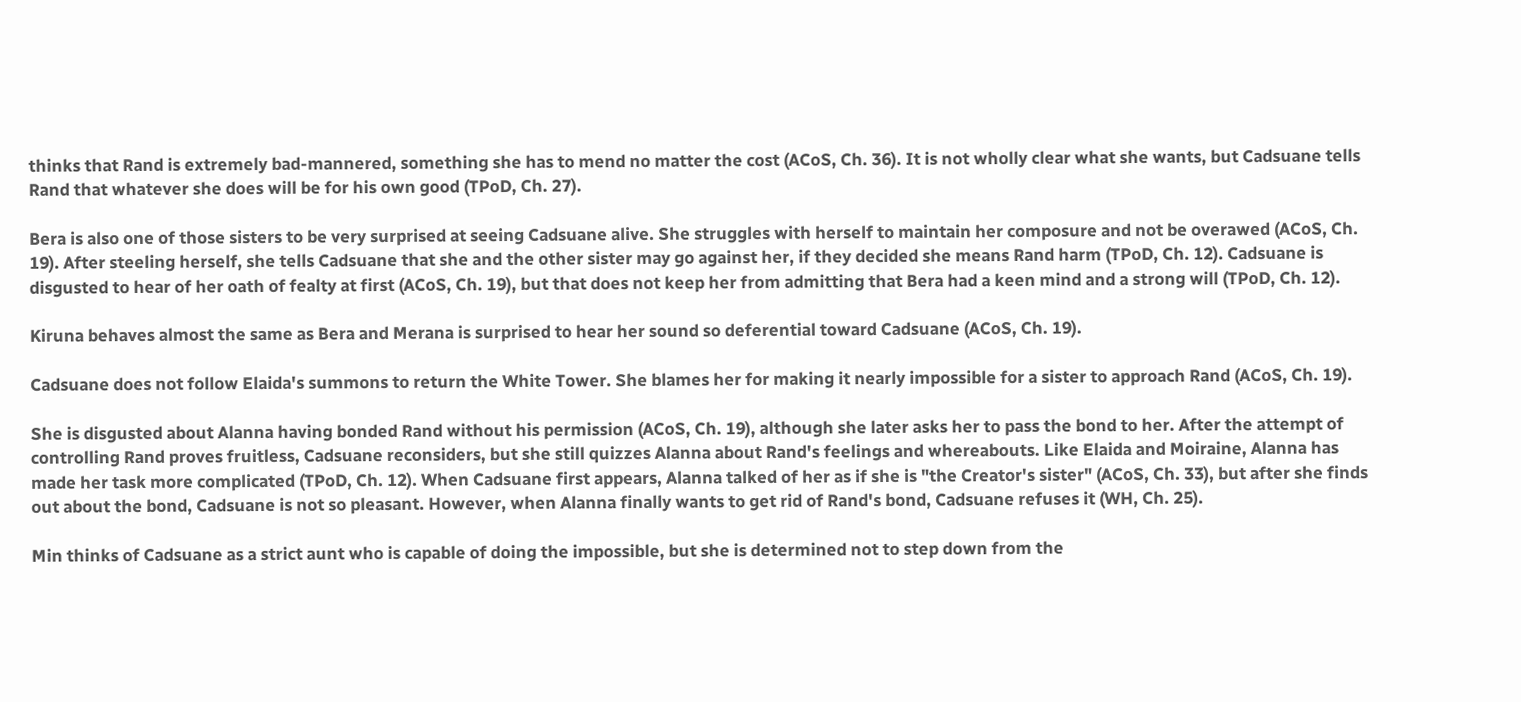thinks that Rand is extremely bad-mannered, something she has to mend no matter the cost (ACoS, Ch. 36). It is not wholly clear what she wants, but Cadsuane tells Rand that whatever she does will be for his own good (TPoD, Ch. 27).

Bera is also one of those sisters to be very surprised at seeing Cadsuane alive. She struggles with herself to maintain her composure and not be overawed (ACoS, Ch. 19). After steeling herself, she tells Cadsuane that she and the other sister may go against her, if they decided she means Rand harm (TPoD, Ch. 12). Cadsuane is disgusted to hear of her oath of fealty at first (ACoS, Ch. 19), but that does not keep her from admitting that Bera had a keen mind and a strong will (TPoD, Ch. 12).

Kiruna behaves almost the same as Bera and Merana is surprised to hear her sound so deferential toward Cadsuane (ACoS, Ch. 19).

Cadsuane does not follow Elaida's summons to return the White Tower. She blames her for making it nearly impossible for a sister to approach Rand (ACoS, Ch. 19).

She is disgusted about Alanna having bonded Rand without his permission (ACoS, Ch. 19), although she later asks her to pass the bond to her. After the attempt of controlling Rand proves fruitless, Cadsuane reconsiders, but she still quizzes Alanna about Rand's feelings and whereabouts. Like Elaida and Moiraine, Alanna has made her task more complicated (TPoD, Ch. 12). When Cadsuane first appears, Alanna talked of her as if she is "the Creator's sister" (ACoS, Ch. 33), but after she finds out about the bond, Cadsuane is not so pleasant. However, when Alanna finally wants to get rid of Rand's bond, Cadsuane refuses it (WH, Ch. 25).

Min thinks of Cadsuane as a strict aunt who is capable of doing the impossible, but she is determined not to step down from the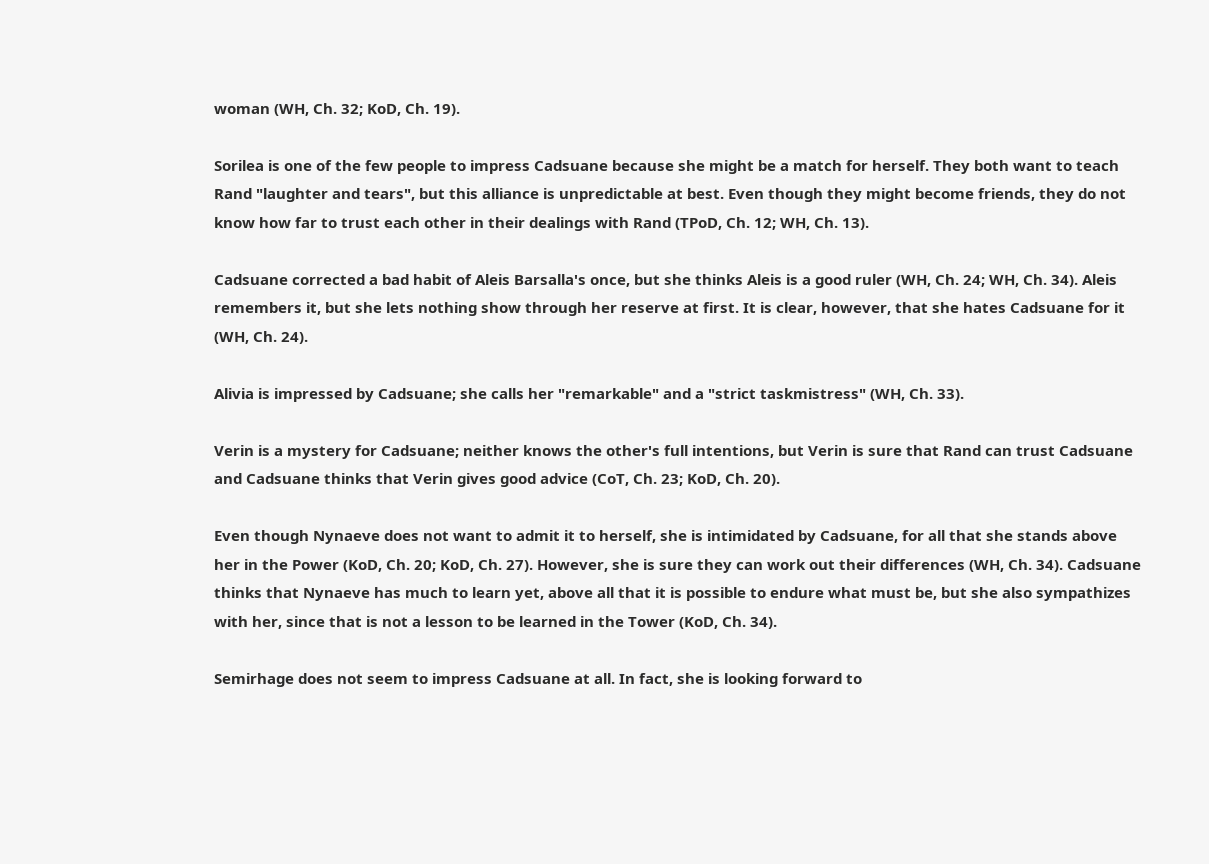woman (WH, Ch. 32; KoD, Ch. 19).

Sorilea is one of the few people to impress Cadsuane because she might be a match for herself. They both want to teach Rand "laughter and tears", but this alliance is unpredictable at best. Even though they might become friends, they do not know how far to trust each other in their dealings with Rand (TPoD, Ch. 12; WH, Ch. 13).

Cadsuane corrected a bad habit of Aleis Barsalla's once, but she thinks Aleis is a good ruler (WH, Ch. 24; WH, Ch. 34). Aleis remembers it, but she lets nothing show through her reserve at first. It is clear, however, that she hates Cadsuane for it (WH, Ch. 24).

Alivia is impressed by Cadsuane; she calls her "remarkable" and a "strict taskmistress" (WH, Ch. 33).

Verin is a mystery for Cadsuane; neither knows the other's full intentions, but Verin is sure that Rand can trust Cadsuane and Cadsuane thinks that Verin gives good advice (CoT, Ch. 23; KoD, Ch. 20).

Even though Nynaeve does not want to admit it to herself, she is intimidated by Cadsuane, for all that she stands above her in the Power (KoD, Ch. 20; KoD, Ch. 27). However, she is sure they can work out their differences (WH, Ch. 34). Cadsuane thinks that Nynaeve has much to learn yet, above all that it is possible to endure what must be, but she also sympathizes with her, since that is not a lesson to be learned in the Tower (KoD, Ch. 34).

Semirhage does not seem to impress Cadsuane at all. In fact, she is looking forward to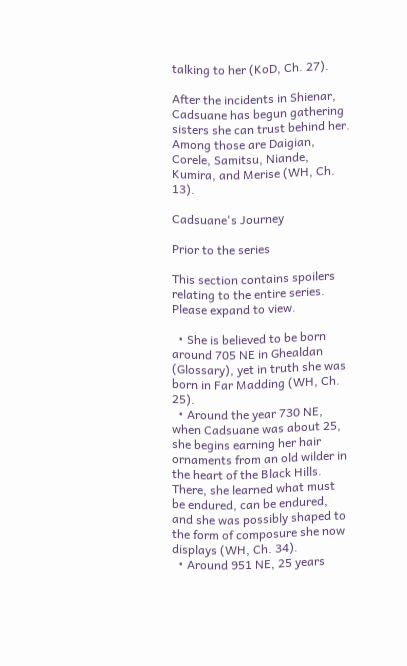talking to her (KoD, Ch. 27).

After the incidents in Shienar, Cadsuane has begun gathering sisters she can trust behind her. Among those are Daigian, Corele, Samitsu, Niande, Kumira, and Merise (WH, Ch. 13).

Cadsuane's Journey

Prior to the series

This section contains spoilers relating to the entire series. Please expand to view.

  • She is believed to be born around 705 NE in Ghealdan (Glossary), yet in truth she was born in Far Madding (WH, Ch. 25).
  • Around the year 730 NE, when Cadsuane was about 25, she begins earning her hair ornaments from an old wilder in the heart of the Black Hills. There, she learned what must be endured, can be endured, and she was possibly shaped to the form of composure she now displays (WH, Ch. 34).
  • Around 951 NE, 25 years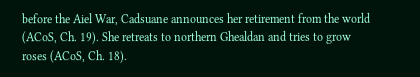before the Aiel War, Cadsuane announces her retirement from the world (ACoS, Ch. 19). She retreats to northern Ghealdan and tries to grow roses (ACoS, Ch. 18).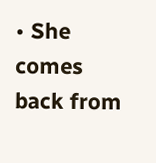• She comes back from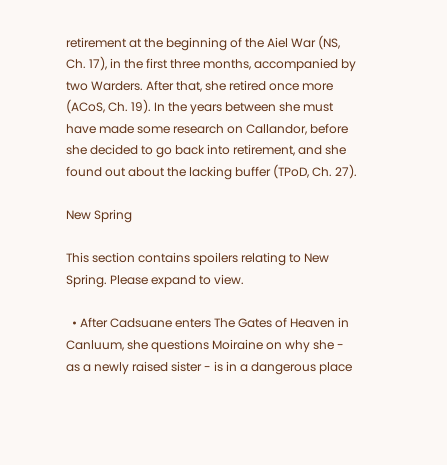retirement at the beginning of the Aiel War (NS, Ch. 17), in the first three months, accompanied by two Warders. After that, she retired once more (ACoS, Ch. 19). In the years between she must have made some research on Callandor, before she decided to go back into retirement, and she found out about the lacking buffer (TPoD, Ch. 27).

New Spring

This section contains spoilers relating to New Spring. Please expand to view.

  • After Cadsuane enters The Gates of Heaven in Canluum, she questions Moiraine on why she - as a newly raised sister - is in a dangerous place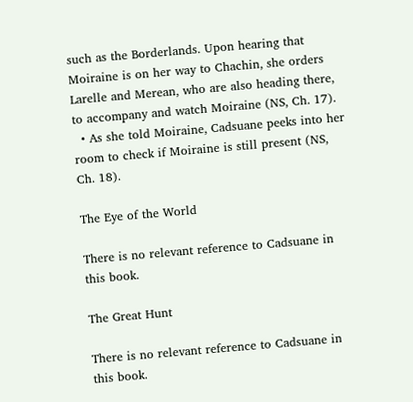such as the Borderlands. Upon hearing that Moiraine is on her way to Chachin, she orders Larelle and Merean, who are also heading there, to accompany and watch Moiraine (NS, Ch. 17).
  • As she told Moiraine, Cadsuane peeks into her room to check if Moiraine is still present (NS, Ch. 18).

The Eye of the World

There is no relevant reference to Cadsuane in this book.

The Great Hunt

There is no relevant reference to Cadsuane in this book.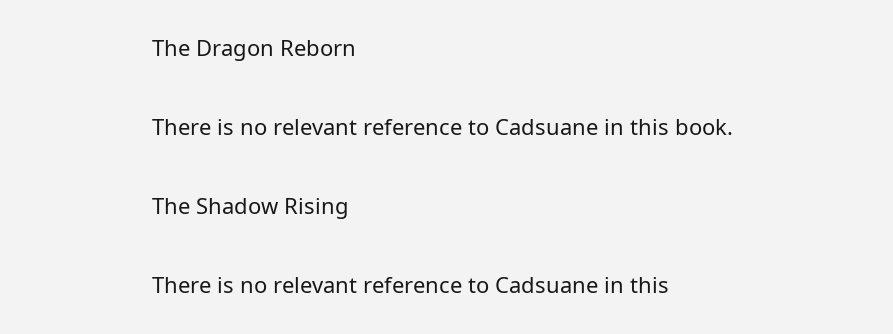The Dragon Reborn

There is no relevant reference to Cadsuane in this book.

The Shadow Rising

There is no relevant reference to Cadsuane in this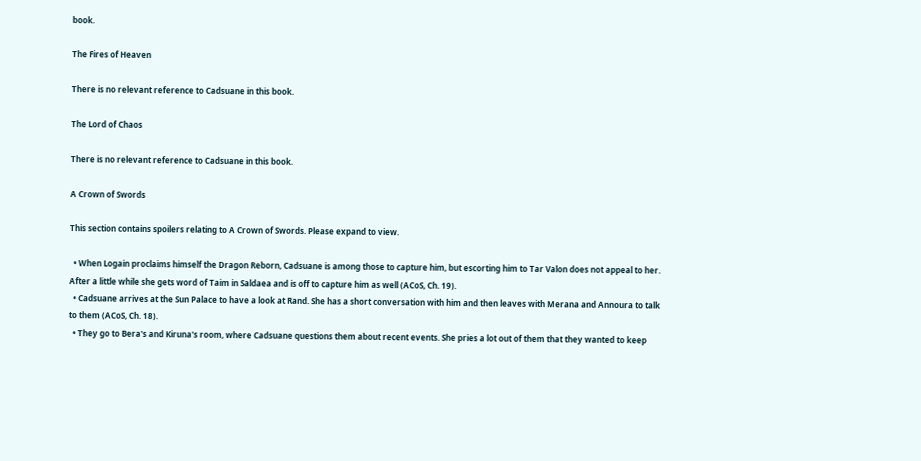book.

The Fires of Heaven

There is no relevant reference to Cadsuane in this book.

The Lord of Chaos

There is no relevant reference to Cadsuane in this book.

A Crown of Swords

This section contains spoilers relating to A Crown of Swords. Please expand to view.

  • When Logain proclaims himself the Dragon Reborn, Cadsuane is among those to capture him, but escorting him to Tar Valon does not appeal to her. After a little while she gets word of Taim in Saldaea and is off to capture him as well (ACoS, Ch. 19).
  • Cadsuane arrives at the Sun Palace to have a look at Rand. She has a short conversation with him and then leaves with Merana and Annoura to talk to them (ACoS, Ch. 18).
  • They go to Bera's and Kiruna's room, where Cadsuane questions them about recent events. She pries a lot out of them that they wanted to keep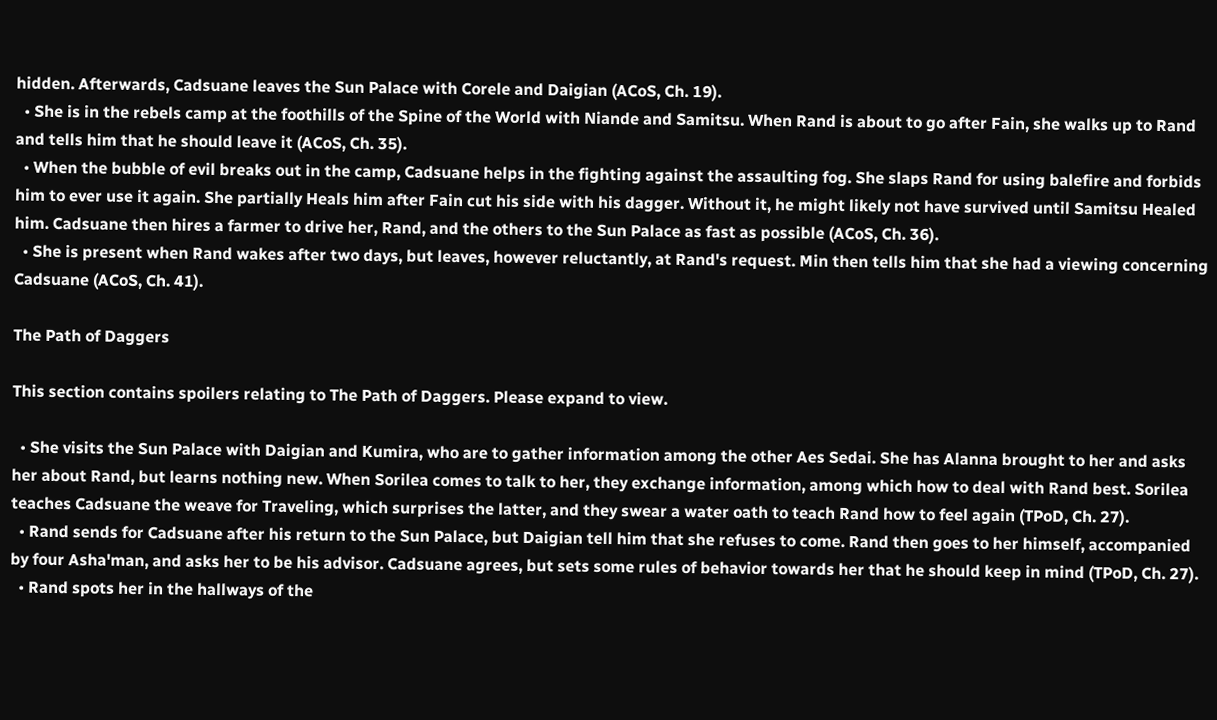hidden. Afterwards, Cadsuane leaves the Sun Palace with Corele and Daigian (ACoS, Ch. 19).
  • She is in the rebels camp at the foothills of the Spine of the World with Niande and Samitsu. When Rand is about to go after Fain, she walks up to Rand and tells him that he should leave it (ACoS, Ch. 35).
  • When the bubble of evil breaks out in the camp, Cadsuane helps in the fighting against the assaulting fog. She slaps Rand for using balefire and forbids him to ever use it again. She partially Heals him after Fain cut his side with his dagger. Without it, he might likely not have survived until Samitsu Healed him. Cadsuane then hires a farmer to drive her, Rand, and the others to the Sun Palace as fast as possible (ACoS, Ch. 36).
  • She is present when Rand wakes after two days, but leaves, however reluctantly, at Rand's request. Min then tells him that she had a viewing concerning Cadsuane (ACoS, Ch. 41).

The Path of Daggers

This section contains spoilers relating to The Path of Daggers. Please expand to view.

  • She visits the Sun Palace with Daigian and Kumira, who are to gather information among the other Aes Sedai. She has Alanna brought to her and asks her about Rand, but learns nothing new. When Sorilea comes to talk to her, they exchange information, among which how to deal with Rand best. Sorilea teaches Cadsuane the weave for Traveling, which surprises the latter, and they swear a water oath to teach Rand how to feel again (TPoD, Ch. 27).
  • Rand sends for Cadsuane after his return to the Sun Palace, but Daigian tell him that she refuses to come. Rand then goes to her himself, accompanied by four Asha'man, and asks her to be his advisor. Cadsuane agrees, but sets some rules of behavior towards her that he should keep in mind (TPoD, Ch. 27).
  • Rand spots her in the hallways of the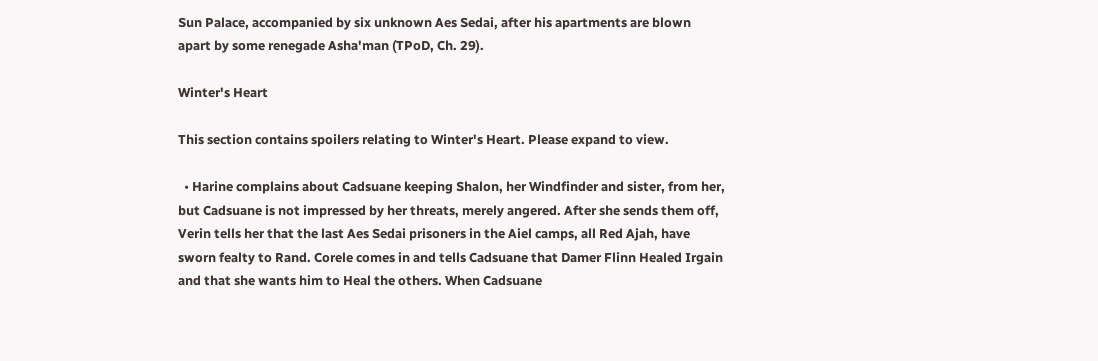Sun Palace, accompanied by six unknown Aes Sedai, after his apartments are blown apart by some renegade Asha'man (TPoD, Ch. 29).

Winter's Heart

This section contains spoilers relating to Winter's Heart. Please expand to view.

  • Harine complains about Cadsuane keeping Shalon, her Windfinder and sister, from her, but Cadsuane is not impressed by her threats, merely angered. After she sends them off, Verin tells her that the last Aes Sedai prisoners in the Aiel camps, all Red Ajah, have sworn fealty to Rand. Corele comes in and tells Cadsuane that Damer Flinn Healed Irgain and that she wants him to Heal the others. When Cadsuane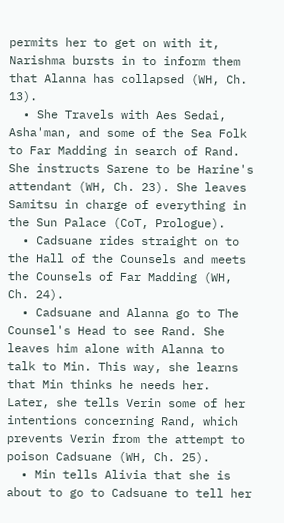permits her to get on with it, Narishma bursts in to inform them that Alanna has collapsed (WH, Ch. 13).
  • She Travels with Aes Sedai, Asha'man, and some of the Sea Folk to Far Madding in search of Rand. She instructs Sarene to be Harine's attendant (WH, Ch. 23). She leaves Samitsu in charge of everything in the Sun Palace (CoT, Prologue).
  • Cadsuane rides straight on to the Hall of the Counsels and meets the Counsels of Far Madding (WH, Ch. 24).
  • Cadsuane and Alanna go to The Counsel's Head to see Rand. She leaves him alone with Alanna to talk to Min. This way, she learns that Min thinks he needs her. Later, she tells Verin some of her intentions concerning Rand, which prevents Verin from the attempt to poison Cadsuane (WH, Ch. 25).
  • Min tells Alivia that she is about to go to Cadsuane to tell her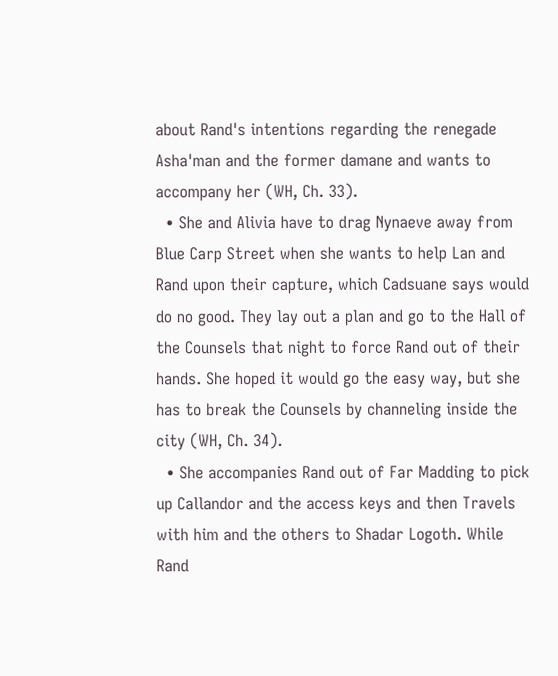about Rand's intentions regarding the renegade Asha'man and the former damane and wants to accompany her (WH, Ch. 33).
  • She and Alivia have to drag Nynaeve away from Blue Carp Street when she wants to help Lan and Rand upon their capture, which Cadsuane says would do no good. They lay out a plan and go to the Hall of the Counsels that night to force Rand out of their hands. She hoped it would go the easy way, but she has to break the Counsels by channeling inside the city (WH, Ch. 34).
  • She accompanies Rand out of Far Madding to pick up Callandor and the access keys and then Travels with him and the others to Shadar Logoth. While Rand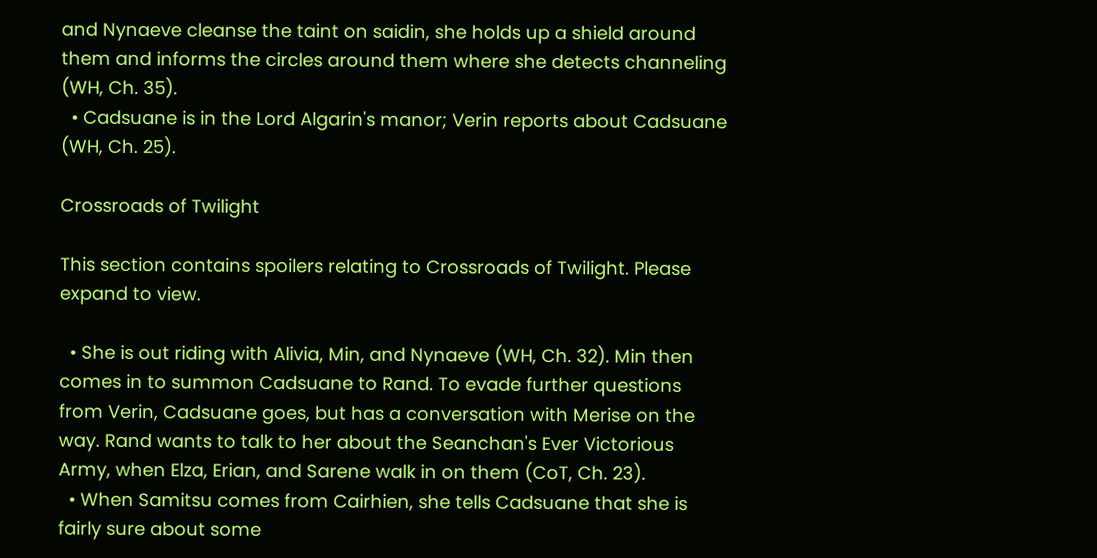and Nynaeve cleanse the taint on saidin, she holds up a shield around them and informs the circles around them where she detects channeling (WH, Ch. 35).
  • Cadsuane is in the Lord Algarin's manor; Verin reports about Cadsuane (WH, Ch. 25).

Crossroads of Twilight

This section contains spoilers relating to Crossroads of Twilight. Please expand to view.

  • She is out riding with Alivia, Min, and Nynaeve (WH, Ch. 32). Min then comes in to summon Cadsuane to Rand. To evade further questions from Verin, Cadsuane goes, but has a conversation with Merise on the way. Rand wants to talk to her about the Seanchan's Ever Victorious Army, when Elza, Erian, and Sarene walk in on them (CoT, Ch. 23).
  • When Samitsu comes from Cairhien, she tells Cadsuane that she is fairly sure about some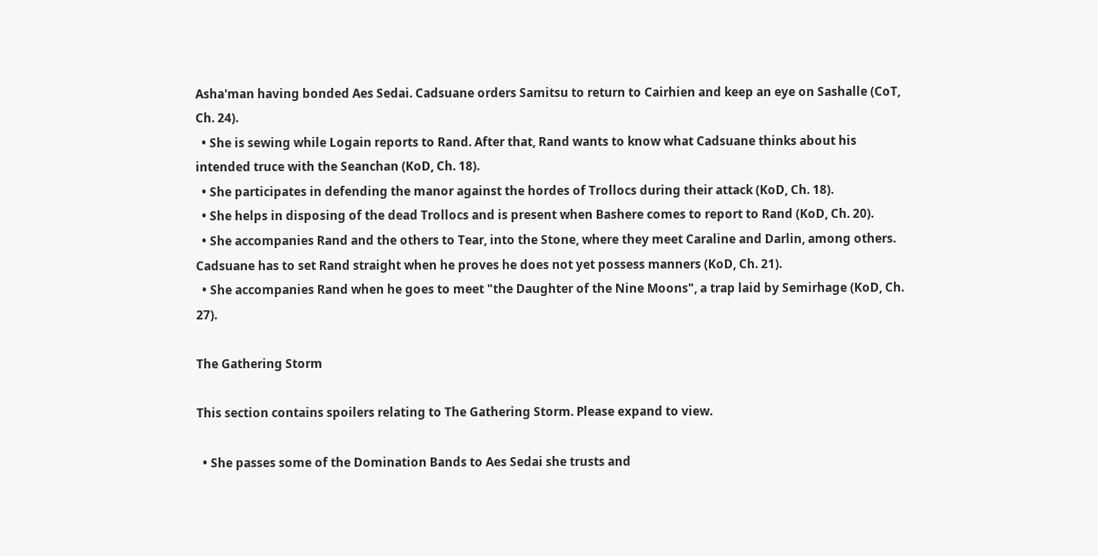Asha'man having bonded Aes Sedai. Cadsuane orders Samitsu to return to Cairhien and keep an eye on Sashalle (CoT, Ch. 24).
  • She is sewing while Logain reports to Rand. After that, Rand wants to know what Cadsuane thinks about his intended truce with the Seanchan (KoD, Ch. 18).
  • She participates in defending the manor against the hordes of Trollocs during their attack (KoD, Ch. 18).
  • She helps in disposing of the dead Trollocs and is present when Bashere comes to report to Rand (KoD, Ch. 20).
  • She accompanies Rand and the others to Tear, into the Stone, where they meet Caraline and Darlin, among others. Cadsuane has to set Rand straight when he proves he does not yet possess manners (KoD, Ch. 21).
  • She accompanies Rand when he goes to meet "the Daughter of the Nine Moons", a trap laid by Semirhage (KoD, Ch. 27).

The Gathering Storm

This section contains spoilers relating to The Gathering Storm. Please expand to view.

  • She passes some of the Domination Bands to Aes Sedai she trusts and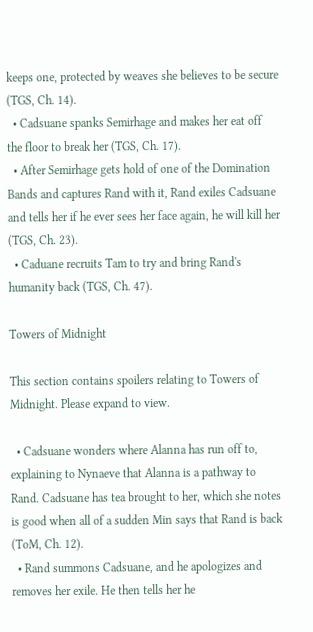keeps one, protected by weaves she believes to be secure (TGS, Ch. 14).
  • Cadsuane spanks Semirhage and makes her eat off the floor to break her (TGS, Ch. 17).
  • After Semirhage gets hold of one of the Domination Bands and captures Rand with it, Rand exiles Cadsuane and tells her if he ever sees her face again, he will kill her (TGS, Ch. 23).
  • Caduane recruits Tam to try and bring Rand's humanity back (TGS, Ch. 47).

Towers of Midnight

This section contains spoilers relating to Towers of Midnight. Please expand to view.

  • Cadsuane wonders where Alanna has run off to, explaining to Nynaeve that Alanna is a pathway to Rand. Cadsuane has tea brought to her, which she notes is good when all of a sudden Min says that Rand is back (ToM, Ch. 12).
  • Rand summons Cadsuane, and he apologizes and removes her exile. He then tells her he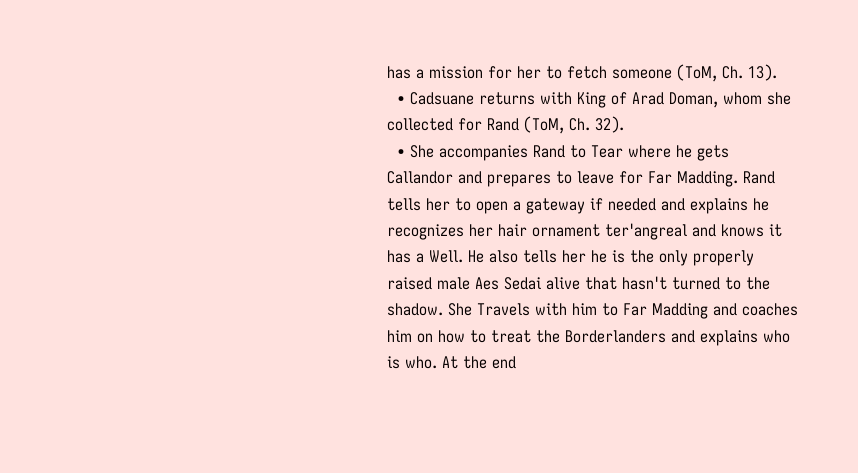has a mission for her to fetch someone (ToM, Ch. 13).
  • Cadsuane returns with King of Arad Doman, whom she collected for Rand (ToM, Ch. 32).
  • She accompanies Rand to Tear where he gets Callandor and prepares to leave for Far Madding. Rand tells her to open a gateway if needed and explains he recognizes her hair ornament ter'angreal and knows it has a Well. He also tells her he is the only properly raised male Aes Sedai alive that hasn't turned to the shadow. She Travels with him to Far Madding and coaches him on how to treat the Borderlanders and explains who is who. At the end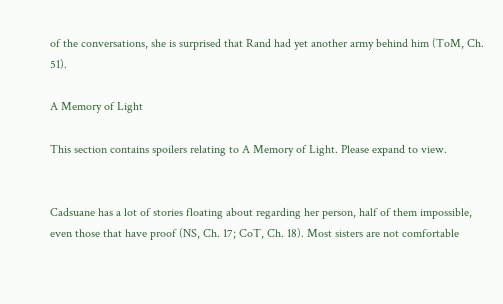of the conversations, she is surprised that Rand had yet another army behind him (ToM, Ch. 51).

A Memory of Light

This section contains spoilers relating to A Memory of Light. Please expand to view.


Cadsuane has a lot of stories floating about regarding her person, half of them impossible, even those that have proof (NS, Ch. 17; CoT, Ch. 18). Most sisters are not comfortable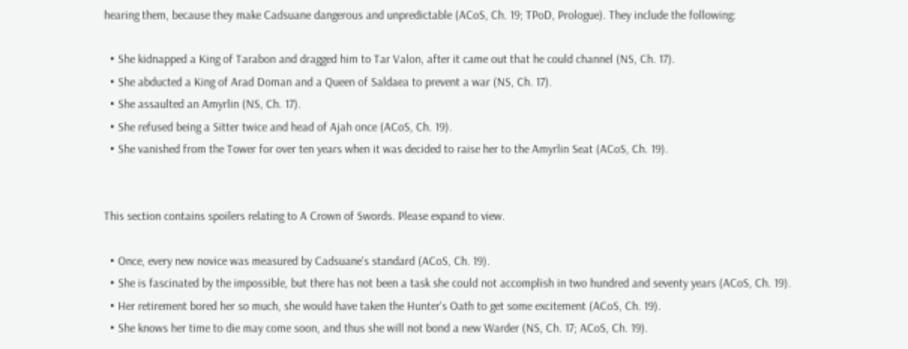hearing them, because they make Cadsuane dangerous and unpredictable (ACoS, Ch. 19; TPoD, Prologue). They include the following:

  • She kidnapped a King of Tarabon and dragged him to Tar Valon, after it came out that he could channel (NS, Ch. 17).
  • She abducted a King of Arad Doman and a Queen of Saldaea to prevent a war (NS, Ch. 17).
  • She assaulted an Amyrlin (NS, Ch. 17).
  • She refused being a Sitter twice and head of Ajah once (ACoS, Ch. 19).
  • She vanished from the Tower for over ten years when it was decided to raise her to the Amyrlin Seat (ACoS, Ch. 19).


This section contains spoilers relating to A Crown of Swords. Please expand to view.

  • Once, every new novice was measured by Cadsuane's standard (ACoS, Ch. 19).
  • She is fascinated by the impossible, but there has not been a task she could not accomplish in two hundred and seventy years (ACoS, Ch. 19).
  • Her retirement bored her so much, she would have taken the Hunter's Oath to get some excitement (ACoS, Ch. 19).
  • She knows her time to die may come soon, and thus she will not bond a new Warder (NS, Ch. 17; ACoS, Ch. 19).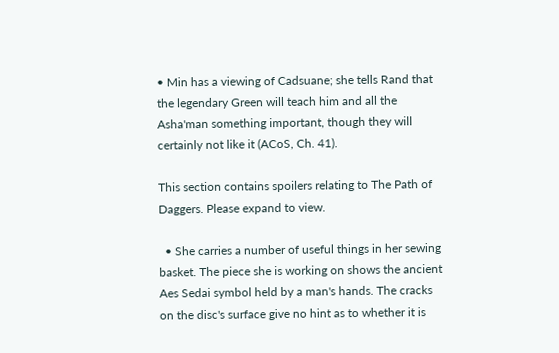• Min has a viewing of Cadsuane; she tells Rand that the legendary Green will teach him and all the Asha'man something important, though they will certainly not like it (ACoS, Ch. 41).

This section contains spoilers relating to The Path of Daggers. Please expand to view.

  • She carries a number of useful things in her sewing basket. The piece she is working on shows the ancient Aes Sedai symbol held by a man's hands. The cracks on the disc's surface give no hint as to whether it is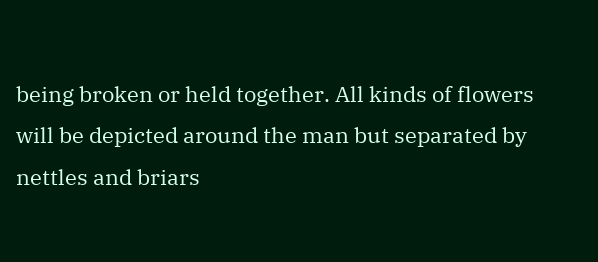being broken or held together. All kinds of flowers will be depicted around the man but separated by nettles and briars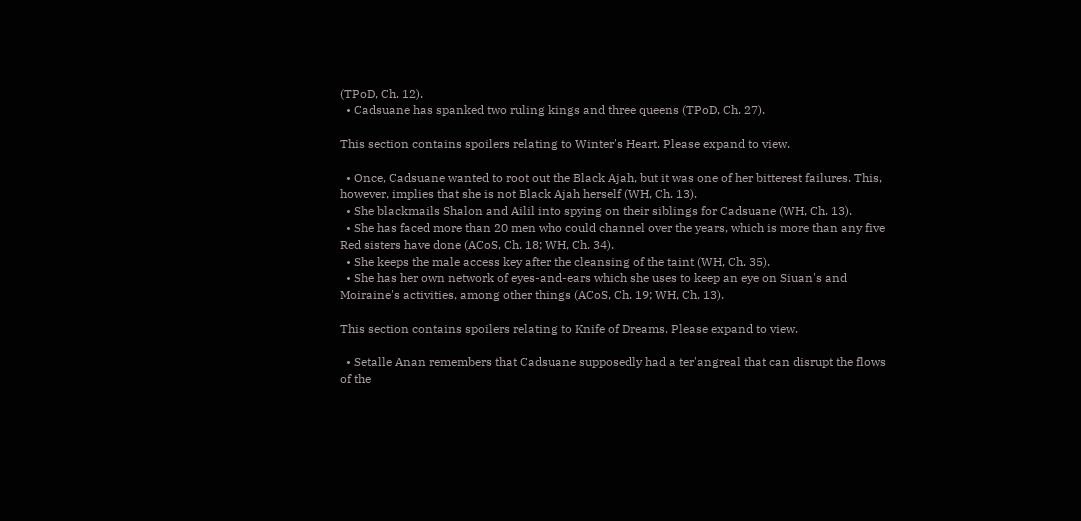(TPoD, Ch. 12).
  • Cadsuane has spanked two ruling kings and three queens (TPoD, Ch. 27).

This section contains spoilers relating to Winter's Heart. Please expand to view.

  • Once, Cadsuane wanted to root out the Black Ajah, but it was one of her bitterest failures. This, however, implies that she is not Black Ajah herself (WH, Ch. 13).
  • She blackmails Shalon and Ailil into spying on their siblings for Cadsuane (WH, Ch. 13).
  • She has faced more than 20 men who could channel over the years, which is more than any five Red sisters have done (ACoS, Ch. 18; WH, Ch. 34).
  • She keeps the male access key after the cleansing of the taint (WH, Ch. 35).
  • She has her own network of eyes-and-ears which she uses to keep an eye on Siuan's and Moiraine's activities, among other things (ACoS, Ch. 19; WH, Ch. 13).

This section contains spoilers relating to Knife of Dreams. Please expand to view.

  • Setalle Anan remembers that Cadsuane supposedly had a ter'angreal that can disrupt the flows of the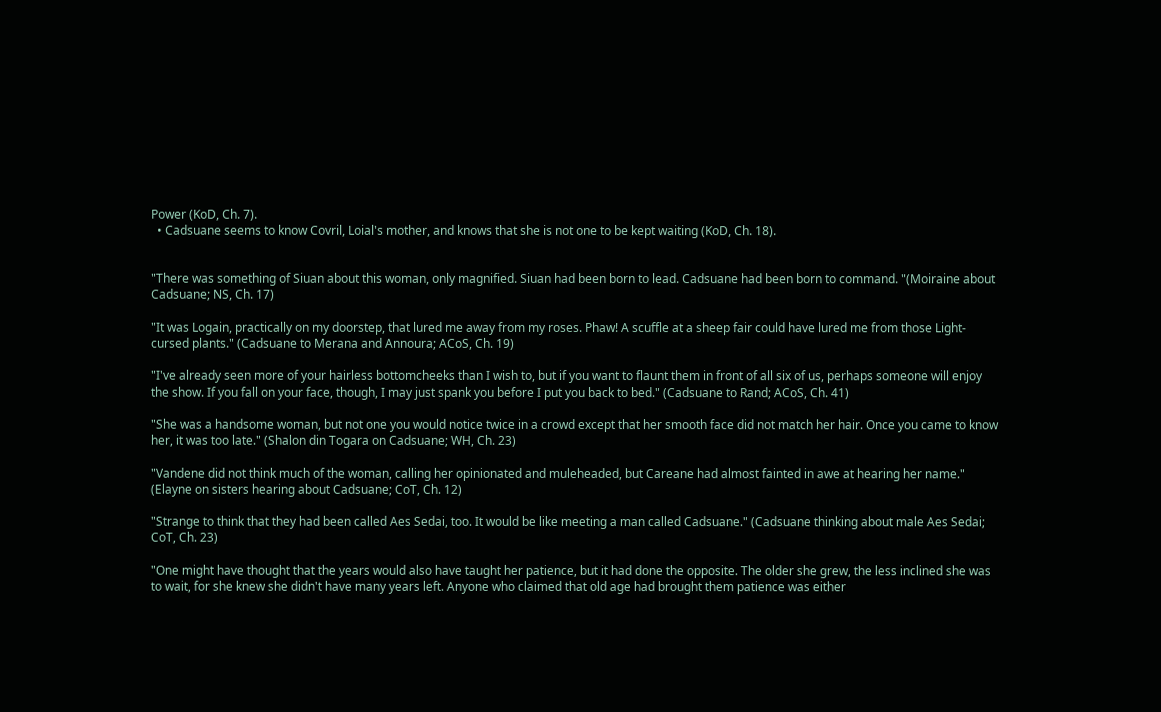Power (KoD, Ch. 7).
  • Cadsuane seems to know Covril, Loial's mother, and knows that she is not one to be kept waiting (KoD, Ch. 18).


"There was something of Siuan about this woman, only magnified. Siuan had been born to lead. Cadsuane had been born to command. "(Moiraine about Cadsuane; NS, Ch. 17)

"It was Logain, practically on my doorstep, that lured me away from my roses. Phaw! A scuffle at a sheep fair could have lured me from those Light-cursed plants." (Cadsuane to Merana and Annoura; ACoS, Ch. 19)

"I've already seen more of your hairless bottomcheeks than I wish to, but if you want to flaunt them in front of all six of us, perhaps someone will enjoy the show. If you fall on your face, though, I may just spank you before I put you back to bed." (Cadsuane to Rand; ACoS, Ch. 41)

"She was a handsome woman, but not one you would notice twice in a crowd except that her smooth face did not match her hair. Once you came to know her, it was too late." (Shalon din Togara on Cadsuane; WH, Ch. 23)

"Vandene did not think much of the woman, calling her opinionated and muleheaded, but Careane had almost fainted in awe at hearing her name." (Elayne on sisters hearing about Cadsuane; CoT, Ch. 12)

"Strange to think that they had been called Aes Sedai, too. It would be like meeting a man called Cadsuane." (Cadsuane thinking about male Aes Sedai; CoT, Ch. 23)

"One might have thought that the years would also have taught her patience, but it had done the opposite. The older she grew, the less inclined she was to wait, for she knew she didn't have many years left. Anyone who claimed that old age had brought them patience was either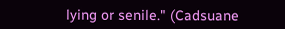lying or senile." (Cadsuane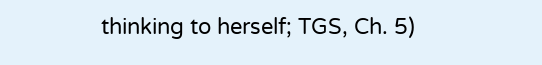thinking to herself; TGS, Ch. 5)